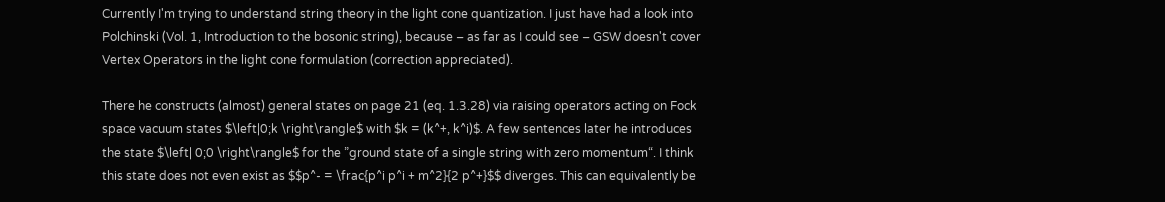Currently I'm trying to understand string theory in the light cone quantization. I just have had a look into Polchinski (Vol. 1, Introduction to the bosonic string), because – as far as I could see – GSW doesn't cover Vertex Operators in the light cone formulation (correction appreciated).

There he constructs (almost) general states on page 21 (eq. 1.3.28) via raising operators acting on Fock space vacuum states $\left|0;k \right\rangle$ with $k = (k^+, k^i)$. A few sentences later he introduces the state $\left| 0;0 \right\rangle$ for the ”ground state of a single string with zero momentum“. I think this state does not even exist as $$p^- = \frac{p^i p^i + m^2}{2 p^+}$$ diverges. This can equivalently be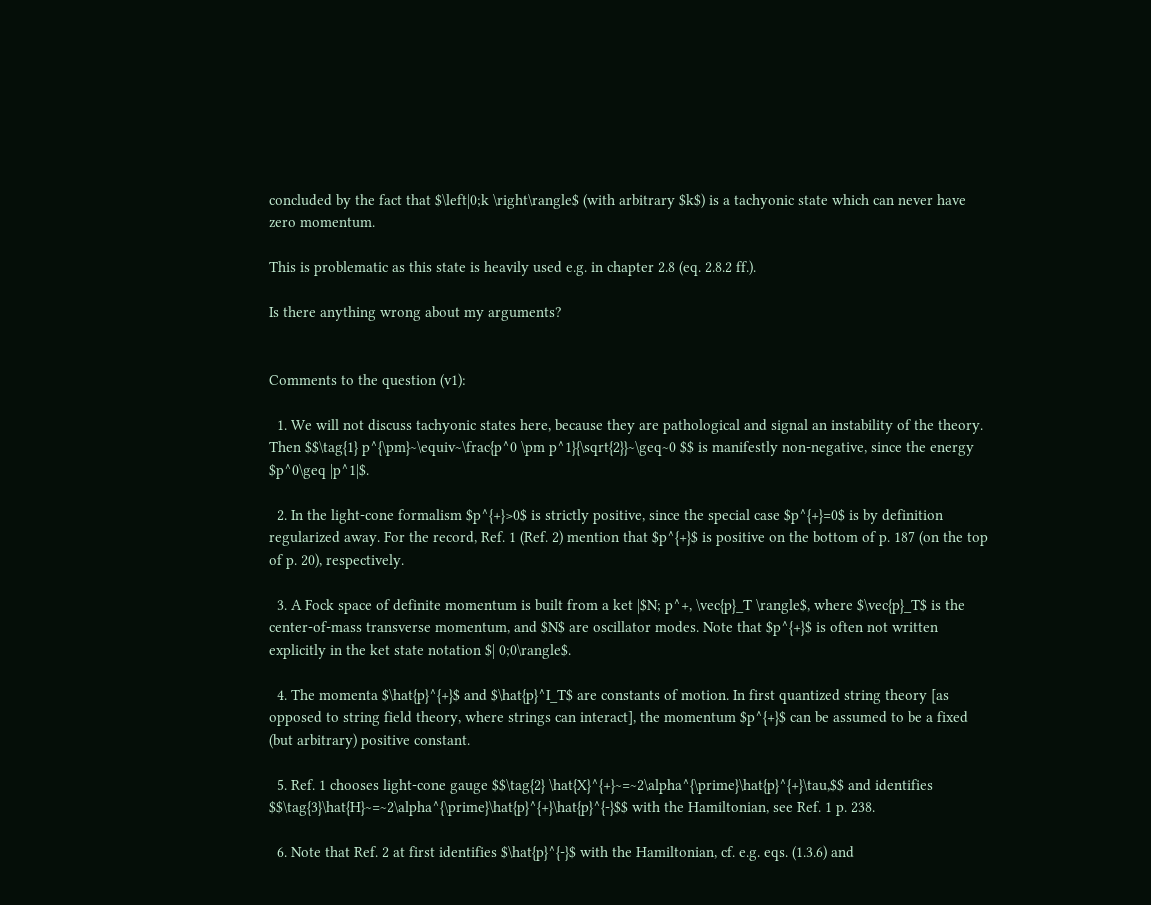concluded by the fact that $\left|0;k \right\rangle$ (with arbitrary $k$) is a tachyonic state which can never have zero momentum.

This is problematic as this state is heavily used e.g. in chapter 2.8 (eq. 2.8.2 ff.).

Is there anything wrong about my arguments?


Comments to the question (v1):

  1. We will not discuss tachyonic states here, because they are pathological and signal an instability of the theory. Then $$\tag{1} p^{\pm}~\equiv~\frac{p^0 \pm p^1}{\sqrt{2}}~\geq~0 $$ is manifestly non-negative, since the energy $p^0\geq |p^1|$.

  2. In the light-cone formalism $p^{+}>0$ is strictly positive, since the special case $p^{+}=0$ is by definition regularized away. For the record, Ref. 1 (Ref. 2) mention that $p^{+}$ is positive on the bottom of p. 187 (on the top of p. 20), respectively.

  3. A Fock space of definite momentum is built from a ket |$N; p^+, \vec{p}_T \rangle$, where $\vec{p}_T$ is the center-of-mass transverse momentum, and $N$ are oscillator modes. Note that $p^{+}$ is often not written explicitly in the ket state notation $| 0;0\rangle$.

  4. The momenta $\hat{p}^{+}$ and $\hat{p}^I_T$ are constants of motion. In first quantized string theory [as opposed to string field theory, where strings can interact], the momentum $p^{+}$ can be assumed to be a fixed (but arbitrary) positive constant.

  5. Ref. 1 chooses light-cone gauge $$\tag{2} \hat{X}^{+}~=~2\alpha^{\prime}\hat{p}^{+}\tau,$$ and identifies $$\tag{3}\hat{H}~=~2\alpha^{\prime}\hat{p}^{+}\hat{p}^{-}$$ with the Hamiltonian, see Ref. 1 p. 238.

  6. Note that Ref. 2 at first identifies $\hat{p}^{-}$ with the Hamiltonian, cf. e.g. eqs. (1.3.6) and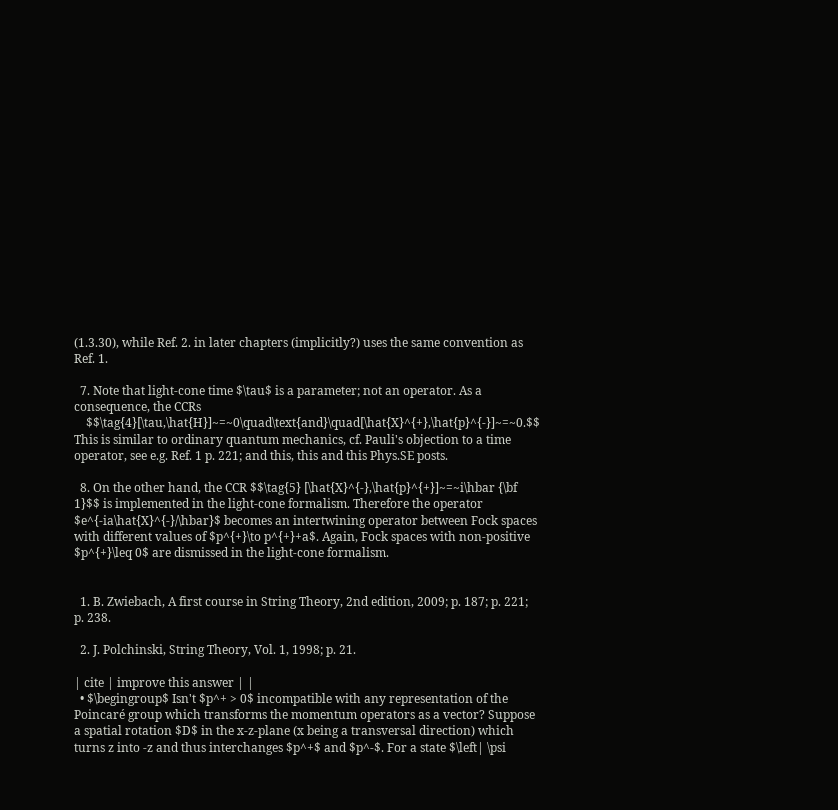(1.3.30), while Ref. 2. in later chapters (implicitly?) uses the same convention as Ref. 1.

  7. Note that light-cone time $\tau$ is a parameter; not an operator. As a consequence, the CCRs
    $$\tag{4}[\tau,\hat{H}]~=~0\quad\text{and}\quad[\hat{X}^{+},\hat{p}^{-}]~=~0.$$ This is similar to ordinary quantum mechanics, cf. Pauli's objection to a time operator, see e.g. Ref. 1 p. 221; and this, this and this Phys.SE posts.

  8. On the other hand, the CCR $$\tag{5} [\hat{X}^{-},\hat{p}^{+}]~=~i\hbar {\bf 1}$$ is implemented in the light-cone formalism. Therefore the operator $e^{-ia\hat{X}^{-}/\hbar}$ becomes an intertwining operator between Fock spaces with different values of $p^{+}\to p^{+}+a$. Again, Fock spaces with non-positive $p^{+}\leq 0$ are dismissed in the light-cone formalism.


  1. B. Zwiebach, A first course in String Theory, 2nd edition, 2009; p. 187; p. 221; p. 238.

  2. J. Polchinski, String Theory, Vol. 1, 1998; p. 21.

| cite | improve this answer | |
  • $\begingroup$ Isn't $p^+ > 0$ incompatible with any representation of the Poincaré group which transforms the momentum operators as a vector? Suppose a spatial rotation $D$ in the x-z-plane (x being a transversal direction) which turns z into -z and thus interchanges $p^+$ and $p^-$. For a state $\left| \psi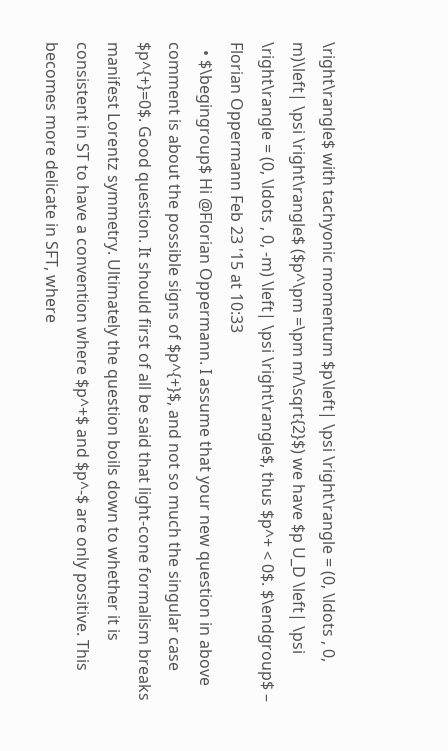\right\rangle$ with tachyonic momentum $p\left| \psi \right\rangle = (0, \ldots , 0, m)\left| \psi \right\rangle$ ($p^\pm =\pm m/\sqrt{2}$) we have $p U_D \left| \psi \right\rangle = (0, \ldots , 0, -m) \left| \psi \right\rangle$, thus $p^+ < 0$. $\endgroup$ – Florian Oppermann Feb 23 '15 at 10:33
  • $\begingroup$ Hi @Florian Oppermann. I assume that your new question in above comment is about the possible signs of $p^{+}$, and not so much the singular case $p^{+}=0$. Good question. It should first of all be said that light-cone formalism breaks manifest Lorentz symmetry. Ultimately the question boils down to whether it is consistent in ST to have a convention where $p^+$ and $p^-$ are only positive. This becomes more delicate in SFT, where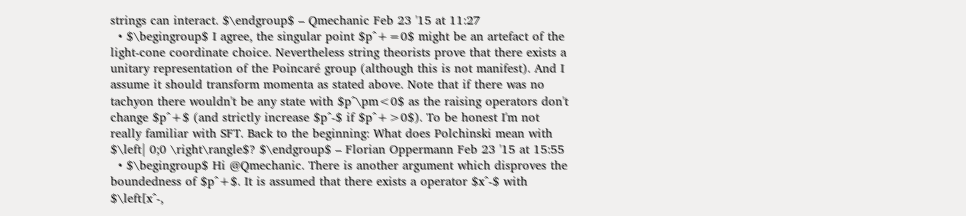strings can interact. $\endgroup$ – Qmechanic Feb 23 '15 at 11:27
  • $\begingroup$ I agree, the singular point $p^+=0$ might be an artefact of the light-cone coordinate choice. Nevertheless string theorists prove that there exists a unitary representation of the Poincaré group (although this is not manifest). And I assume it should transform momenta as stated above. Note that if there was no tachyon there wouldn't be any state with $p^\pm<0$ as the raising operators don't change $p^+$ (and strictly increase $p^-$ if $p^+>0$). To be honest I'm not really familiar with SFT. Back to the beginning: What does Polchinski mean with $\left| 0;0 \right\rangle$? $\endgroup$ – Florian Oppermann Feb 23 '15 at 15:55
  • $\begingroup$ Hi @Qmechanic. There is another argument which disproves the boundedness of $p^+$. It is assumed that there exists a operator $x^-$ with $\left[x^-,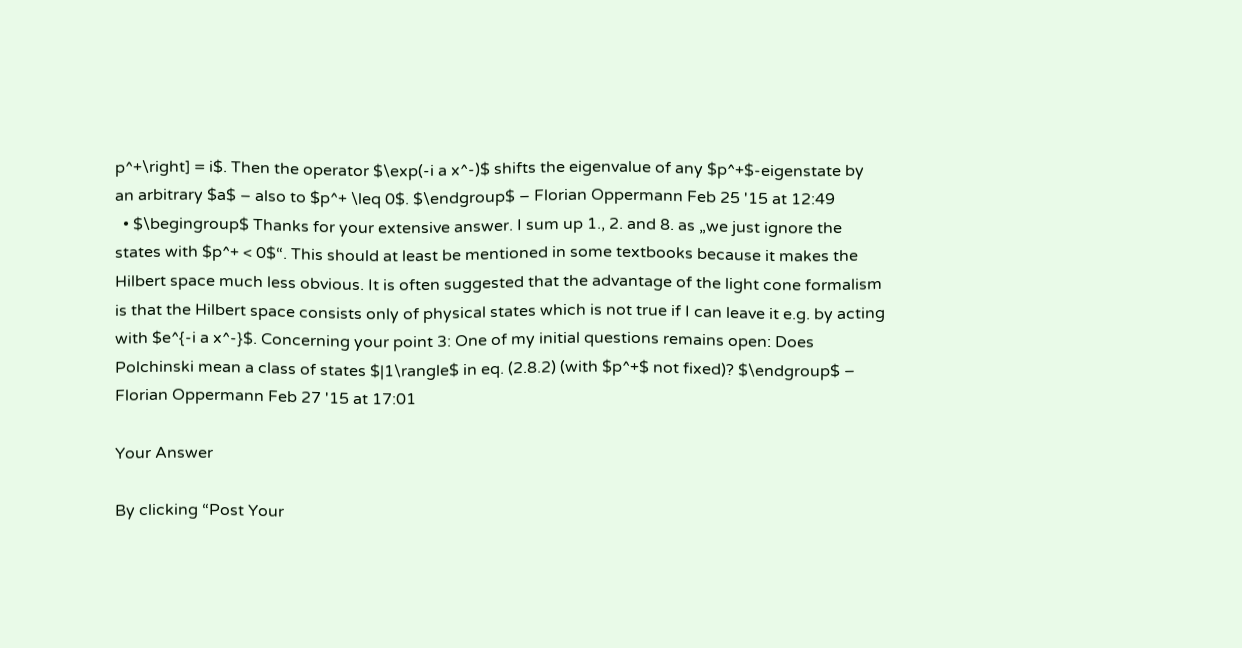p^+\right] = i$. Then the operator $\exp(-i a x^-)$ shifts the eigenvalue of any $p^+$-eigenstate by an arbitrary $a$ – also to $p^+ \leq 0$. $\endgroup$ – Florian Oppermann Feb 25 '15 at 12:49
  • $\begingroup$ Thanks for your extensive answer. I sum up 1., 2. and 8. as „we just ignore the states with $p^+ < 0$“. This should at least be mentioned in some textbooks because it makes the Hilbert space much less obvious. It is often suggested that the advantage of the light cone formalism is that the Hilbert space consists only of physical states which is not true if I can leave it e.g. by acting with $e^{-i a x^-}$. Concerning your point 3: One of my initial questions remains open: Does Polchinski mean a class of states $|1\rangle$ in eq. (2.8.2) (with $p^+$ not fixed)? $\endgroup$ – Florian Oppermann Feb 27 '15 at 17:01

Your Answer

By clicking “Post Your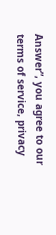Answer”, you agree to our terms of service, privacy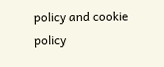policy and cookie policy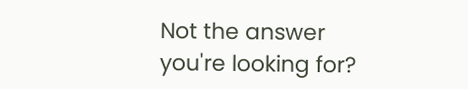Not the answer you're looking for?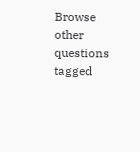Browse other questions tagged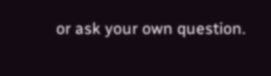or ask your own question.